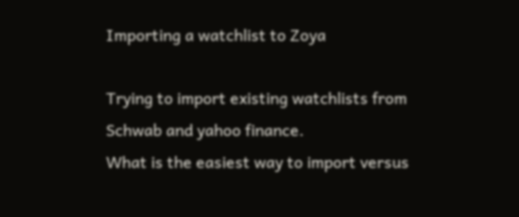Importing a watchlist to Zoya

Trying to import existing watchlists from Schwab and yahoo finance.
What is the easiest way to import versus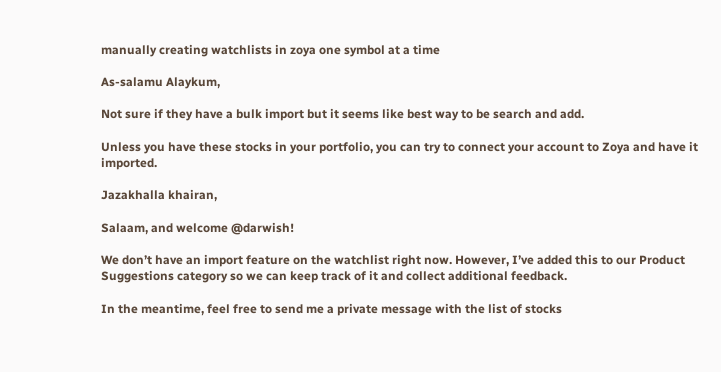manually creating watchlists in zoya one symbol at a time

As-salamu Alaykum,

Not sure if they have a bulk import but it seems like best way to be search and add.

Unless you have these stocks in your portfolio, you can try to connect your account to Zoya and have it imported.

Jazakhalla khairan,

Salaam, and welcome @darwish!

We don’t have an import feature on the watchlist right now. However, I’ve added this to our Product Suggestions category so we can keep track of it and collect additional feedback.

In the meantime, feel free to send me a private message with the list of stocks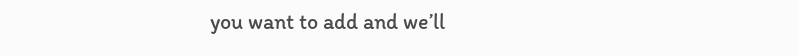you want to add and we’ll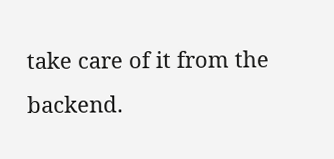take care of it from the backend.